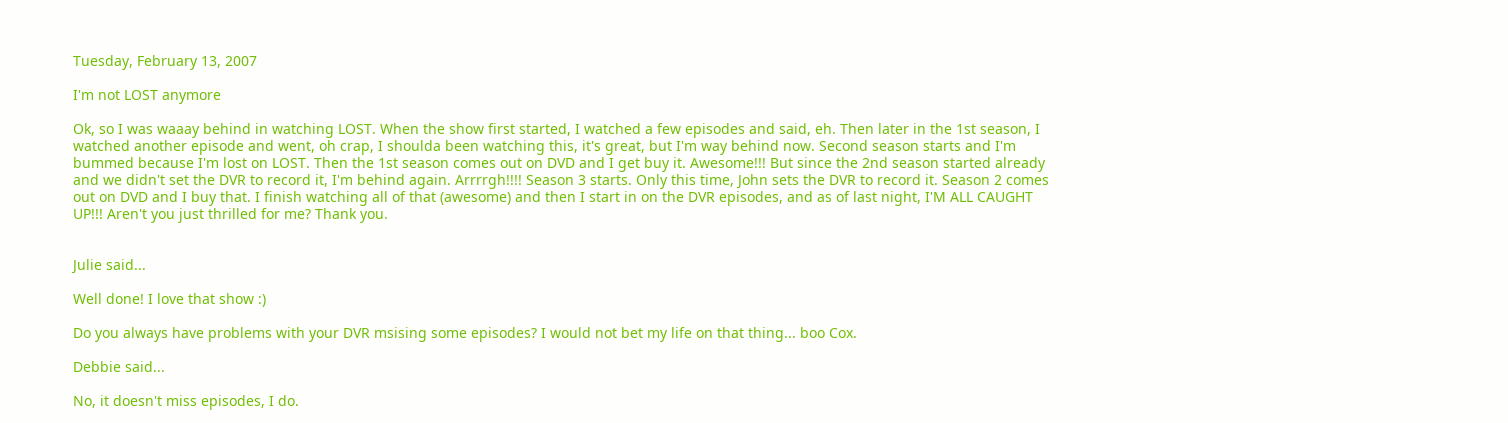Tuesday, February 13, 2007

I'm not LOST anymore

Ok, so I was waaay behind in watching LOST. When the show first started, I watched a few episodes and said, eh. Then later in the 1st season, I watched another episode and went, oh crap, I shoulda been watching this, it's great, but I'm way behind now. Second season starts and I'm bummed because I'm lost on LOST. Then the 1st season comes out on DVD and I get buy it. Awesome!!! But since the 2nd season started already and we didn't set the DVR to record it, I'm behind again. Arrrrgh!!!! Season 3 starts. Only this time, John sets the DVR to record it. Season 2 comes out on DVD and I buy that. I finish watching all of that (awesome) and then I start in on the DVR episodes, and as of last night, I'M ALL CAUGHT UP!!! Aren't you just thrilled for me? Thank you.


Julie said...

Well done! I love that show :)

Do you always have problems with your DVR msising some episodes? I would not bet my life on that thing... boo Cox.

Debbie said...

No, it doesn't miss episodes, I do.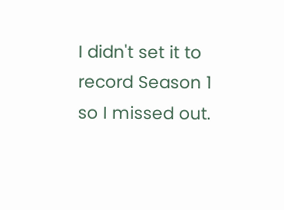I didn't set it to record Season 1 so I missed out.